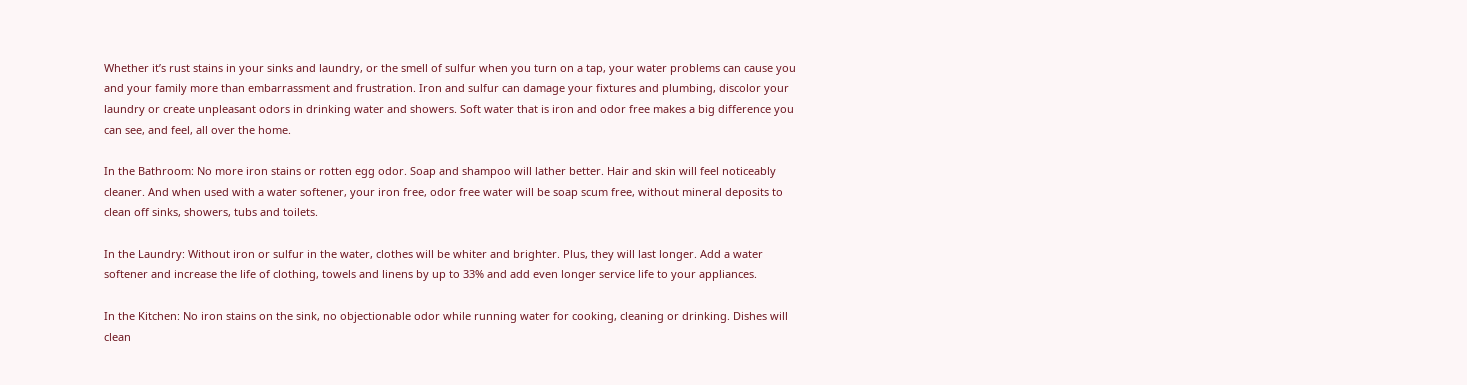Whether it’s rust stains in your sinks and laundry, or the smell of sulfur when you turn on a tap, your water problems can cause you and your family more than embarrassment and frustration. Iron and sulfur can damage your fixtures and plumbing, discolor your laundry or create unpleasant odors in drinking water and showers. Soft water that is iron and odor free makes a big difference you can see, and feel, all over the home.

In the Bathroom: No more iron stains or rotten egg odor. Soap and shampoo will lather better. Hair and skin will feel noticeably cleaner. And when used with a water softener, your iron free, odor free water will be soap scum free, without mineral deposits to clean off sinks, showers, tubs and toilets.

In the Laundry: Without iron or sulfur in the water, clothes will be whiter and brighter. Plus, they will last longer. Add a water softener and increase the life of clothing, towels and linens by up to 33% and add even longer service life to your appliances.

In the Kitchen: No iron stains on the sink, no objectionable odor while running water for cooking, cleaning or drinking. Dishes will clean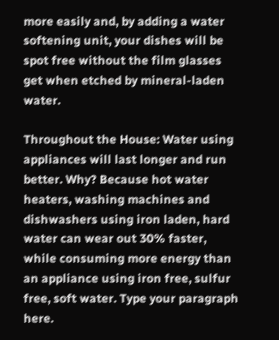more easily and, by adding a water softening unit, your dishes will be spot free without the film glasses get when etched by mineral-laden water.

Throughout the House: Water using appliances will last longer and run better. Why? Because hot water heaters, washing machines and dishwashers using iron laden, hard water can wear out 30% faster, while consuming more energy than an appliance using iron free, sulfur free, soft water. Type your paragraph here.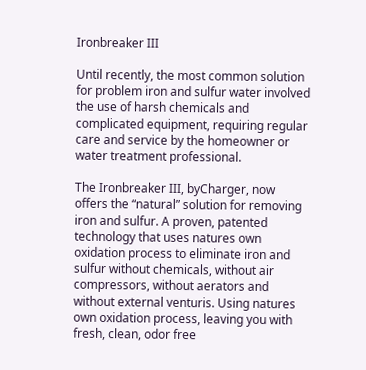Ironbreaker III

Until recently, the most common solution for problem iron and sulfur water involved the use of harsh chemicals and complicated equipment, requiring regular care and service by the homeowner or water treatment professional.

The Ironbreaker III, byCharger, now offers the “natural” solution for removing iron and sulfur. A proven, patented technology that uses natures own oxidation process to eliminate iron and sulfur without chemicals, without air compressors, without aerators and without external venturis. Using natures own oxidation process, leaving you with fresh, clean, odor free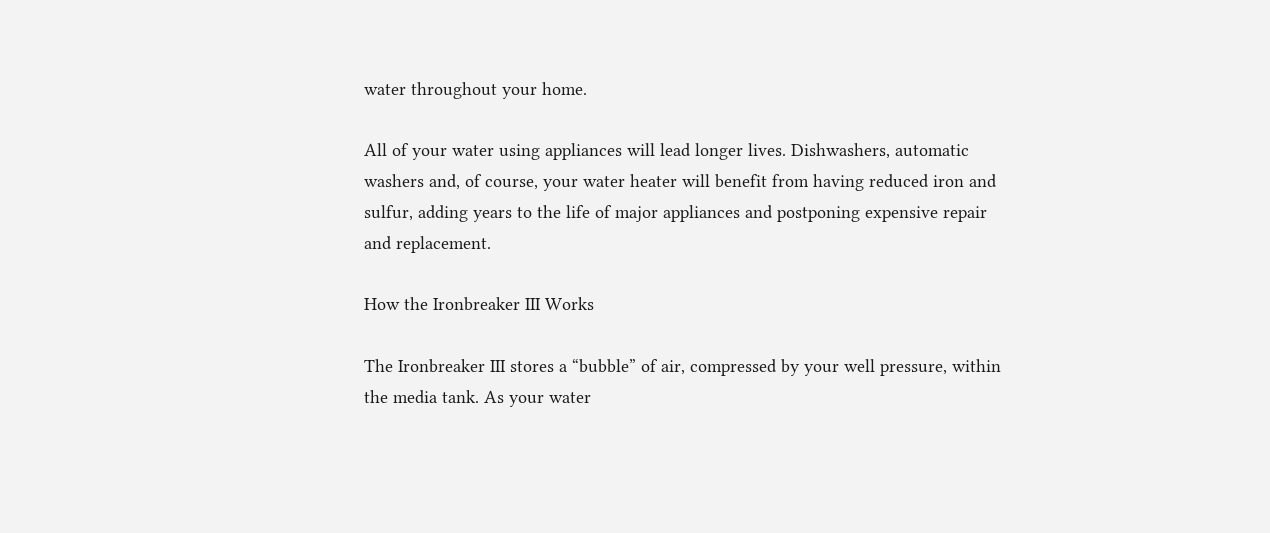water throughout your home.

All of your water using appliances will lead longer lives. Dishwashers, automatic washers and, of course, your water heater will benefit from having reduced iron and sulfur, adding years to the life of major appliances and postponing expensive repair and replacement.

How the Ironbreaker III Works

The Ironbreaker III stores a “bubble” of air, compressed by your well pressure, within the media tank. As your water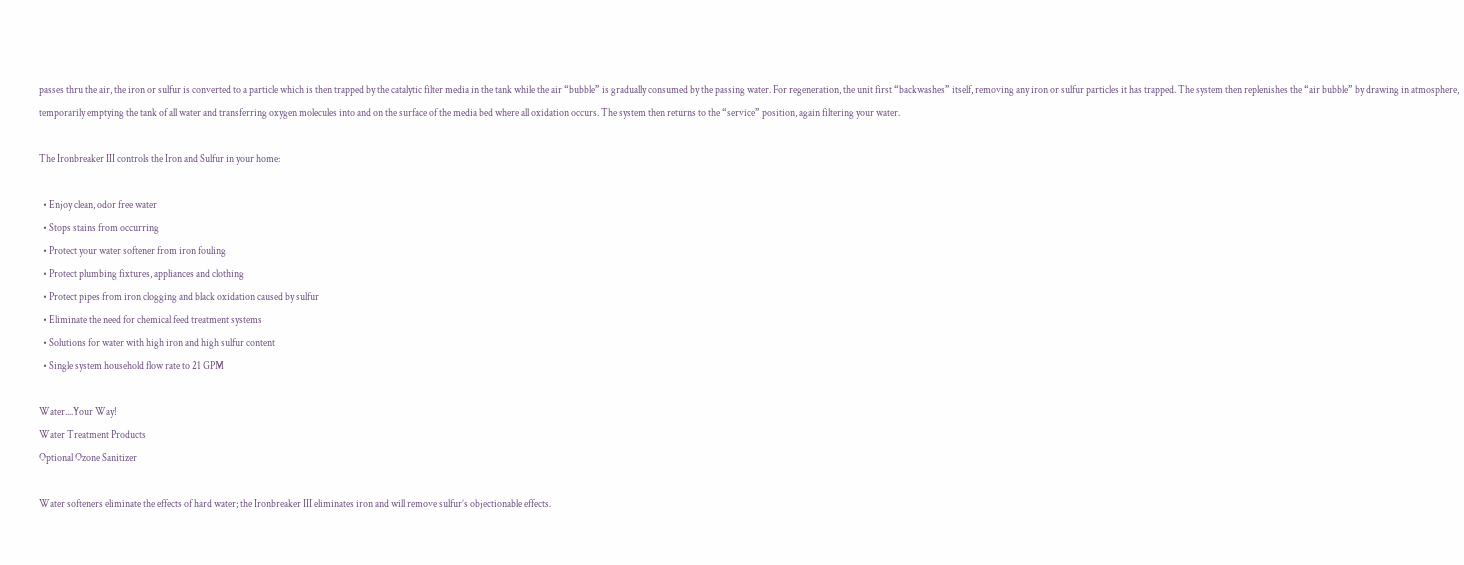passes thru the air, the iron or sulfur is converted to a particle which is then trapped by the catalytic filter media in the tank while the air “bubble” is gradually consumed by the passing water. For regeneration, the unit first “backwashes” itself, removing any iron or sulfur particles it has trapped. The system then replenishes the “air bubble” by drawing in atmosphere, temporarily emptying the tank of all water and transferring oxygen molecules into and on the surface of the media bed where all oxidation occurs. The system then returns to the “service” position, again filtering your water.

The Ironbreaker III controls the Iron and Sulfur in your home:

  • Enjoy clean, odor free water
  • Stops stains from occurring
  • Protect your water softener from iron fouling
  • Protect plumbing fixtures, appliances and clothing
  • Protect pipes from iron clogging and black oxidation caused by sulfur
  • Eliminate the need for chemical feed treatment systems
  • Solutions for water with high iron and high sulfur content
  • Single system household flow rate to 21 GPM

Water....Your Way!
Water Treatment Products
Optional Ozone Sanitizer

Water softeners eliminate the effects of hard water; the Ironbreaker III eliminates iron and will remove sulfur’s objectionable effects.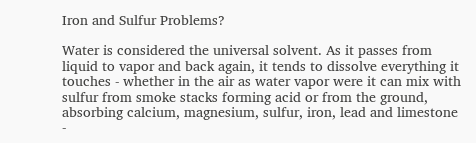Iron and Sulfur Problems?

Water is considered the universal solvent. As it passes from liquid to vapor and back again, it tends to dissolve everything it touches - whether in the air as water vapor were it can mix with sulfur from smoke stacks forming acid or from the ground, absorbing calcium, magnesium, sulfur, iron, lead and limestone -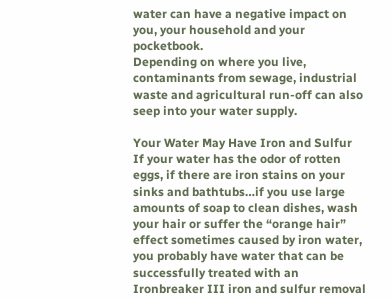water can have a negative impact on you, your household and your pocketbook.
Depending on where you live, contaminants from sewage, industrial waste and agricultural run-off can also seep into your water supply.

Your Water May Have Iron and Sulfur
If your water has the odor of rotten eggs, if there are iron stains on your sinks and bathtubs…if you use large amounts of soap to clean dishes, wash your hair or suffer the “orange hair” effect sometimes caused by iron water, you probably have water that can be successfully treated with an Ironbreaker III iron and sulfur removal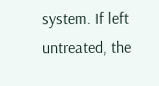system. If left untreated, the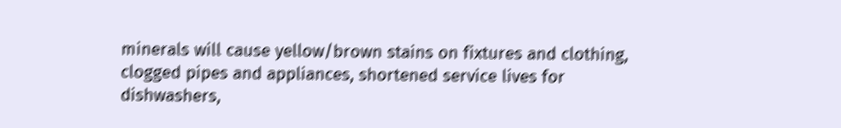minerals will cause yellow/brown stains on fixtures and clothing, clogged pipes and appliances, shortened service lives for dishwashers,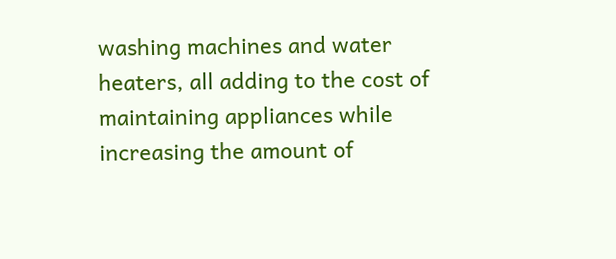washing machines and water heaters, all adding to the cost of maintaining appliances while increasing the amount of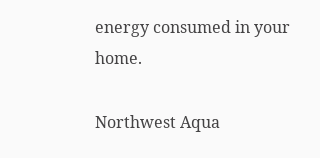energy consumed in your home.

Northwest Aqua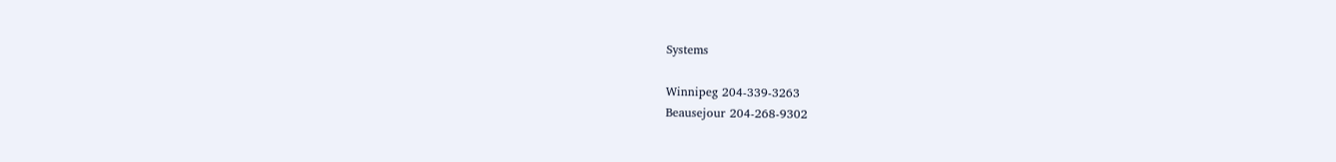Systems

Winnipeg 204-339-3263
Beausejour 204-268-9302